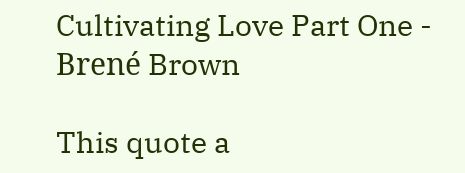Cultivating Love Part One - Brené Brown

This quote a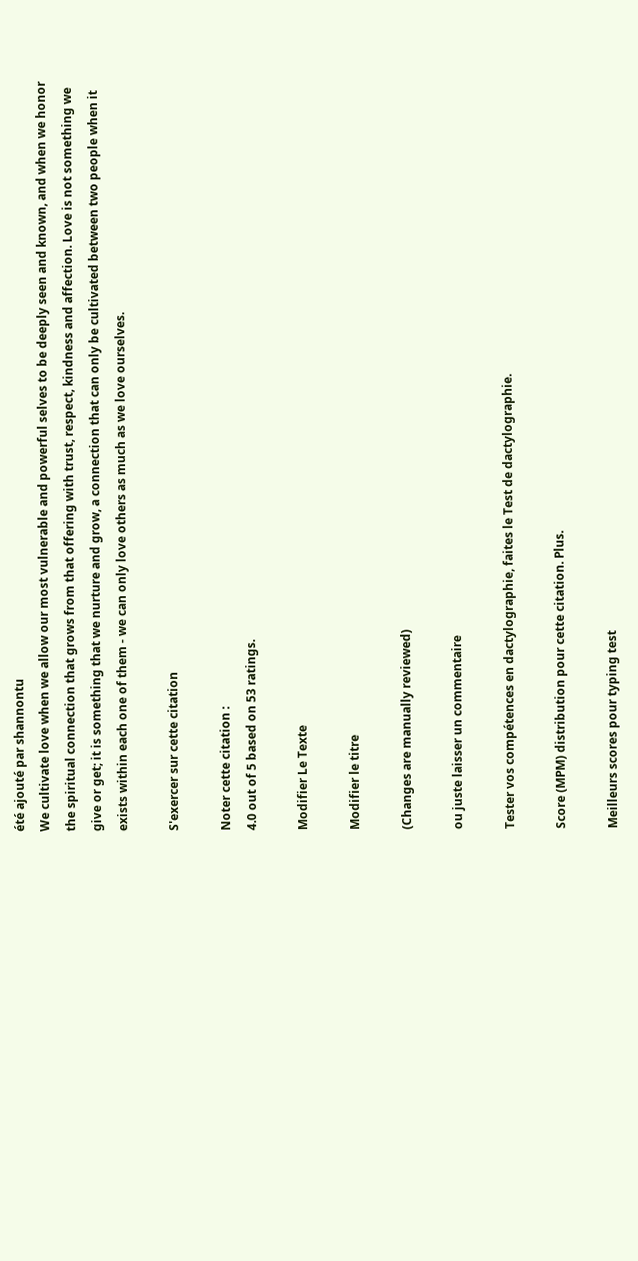été ajouté par shannontu
We cultivate love when we allow our most vulnerable and powerful selves to be deeply seen and known, and when we honor the spiritual connection that grows from that offering with trust, respect, kindness and affection. Love is not something we give or get; it is something that we nurture and grow, a connection that can only be cultivated between two people when it exists within each one of them - we can only love others as much as we love ourselves.

S'exercer sur cette citation

Noter cette citation :
4.0 out of 5 based on 53 ratings.

Modifier Le Texte

Modifier le titre

(Changes are manually reviewed)

ou juste laisser un commentaire

Tester vos compétences en dactylographie, faites le Test de dactylographie.

Score (MPM) distribution pour cette citation. Plus.

Meilleurs scores pour typing test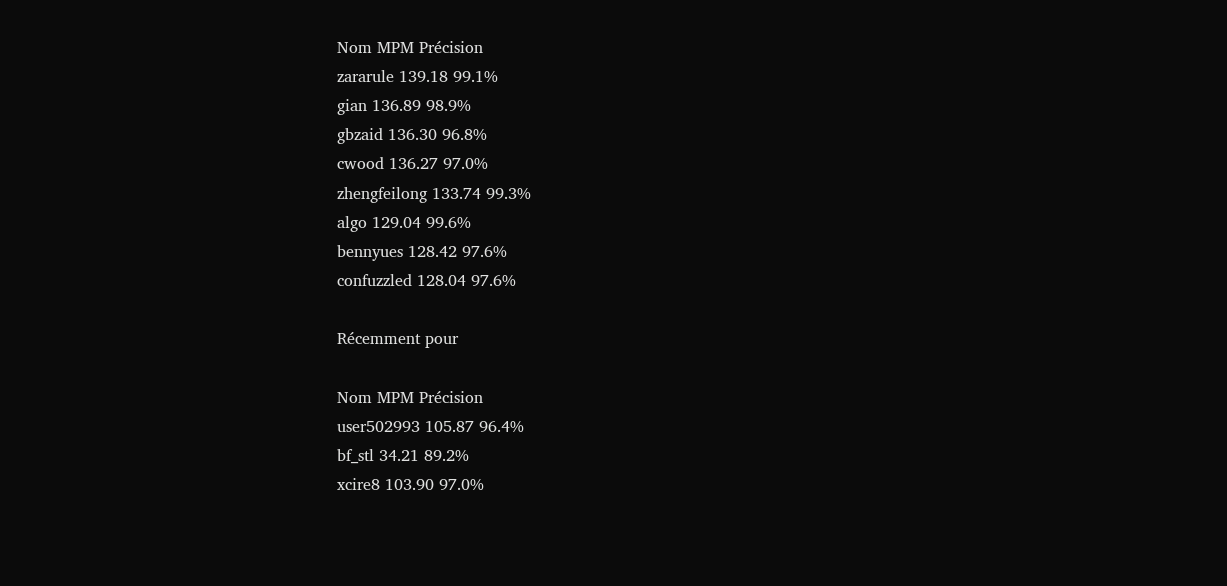Nom MPM Précision
zararule 139.18 99.1%
gian 136.89 98.9%
gbzaid 136.30 96.8%
cwood 136.27 97.0%
zhengfeilong 133.74 99.3%
algo 129.04 99.6%
bennyues 128.42 97.6%
confuzzled 128.04 97.6%

Récemment pour

Nom MPM Précision
user502993 105.87 96.4%
bf_stl 34.21 89.2%
xcire8 103.90 97.0%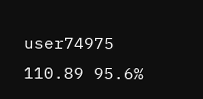user74975 110.89 95.6%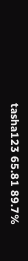tasha123 65.81 89.7%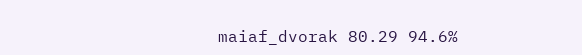maiaf_dvorak 80.29 94.6%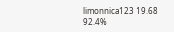limonnica123 19.68 92.4%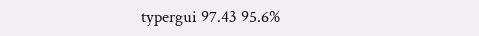typergui 97.43 95.6%